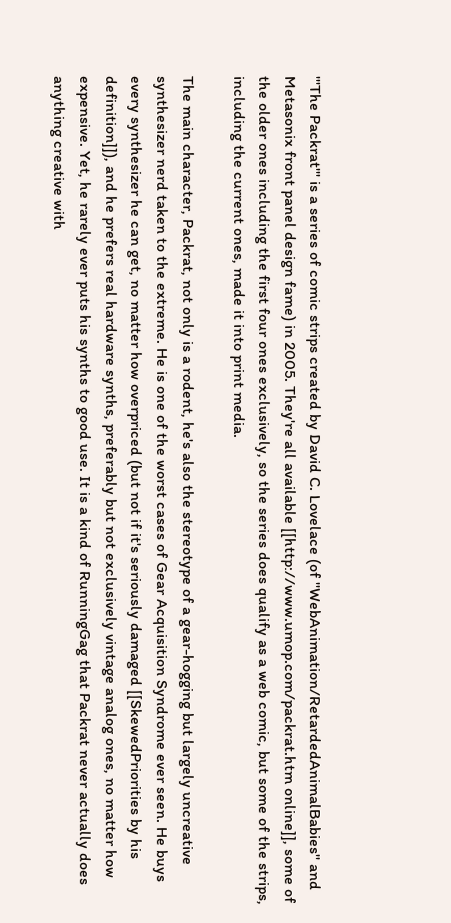'''The Packrat''' is a series of comic strips created by David C. Lovelace (of ''WebAnimation/RetardedAnimalBabies'' and Metasonix front panel design fame) in 2005. They're all available [[http://www.umop.com/packrat.htm online]], some of the older ones including the first four ones exclusively, so the series does qualify as a web comic, but some of the strips, including the current ones, made it into print media.

The main character, Packrat, not only is a rodent, he's also the stereotype of a gear-hogging but largely uncreative synthesizer nerd taken to the extreme. He is one of the worst cases of Gear Acquisition Syndrome ever seen. He buys every synthesizer he can get, no matter how overpriced (but not if it's seriously damaged [[SkewedPriorities by his definition]]), and he prefers real hardware synths, preferably but not exclusively vintage analog ones, no matter how expensive. Yet, he rarely ever puts his synths to good use. It is a kind of RunningGag that Packrat never actually does anything creative with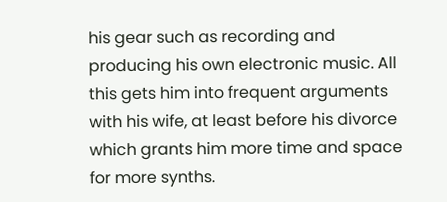his gear such as recording and producing his own electronic music. All this gets him into frequent arguments with his wife, at least before his divorce which grants him more time and space for more synths.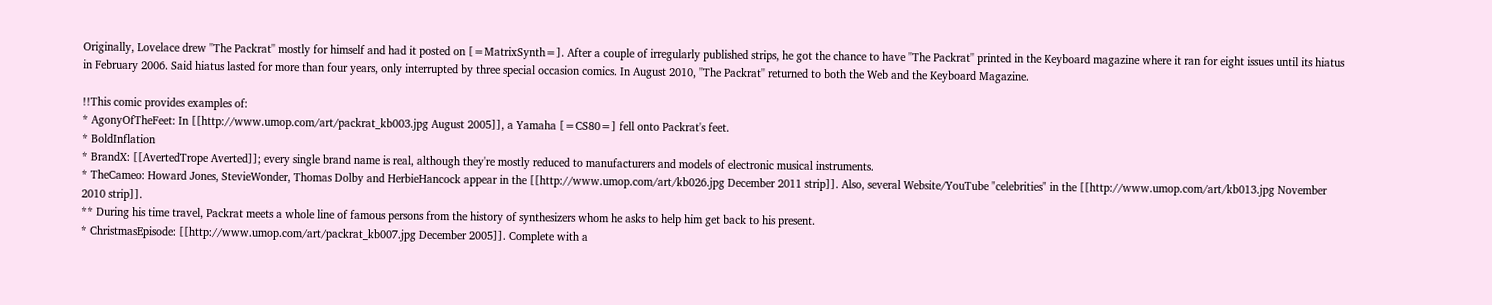Originally, Lovelace drew ''The Packrat'' mostly for himself and had it posted on [=MatrixSynth=]. After a couple of irregularly published strips, he got the chance to have ''The Packrat'' printed in the Keyboard magazine where it ran for eight issues until its hiatus in February 2006. Said hiatus lasted for more than four years, only interrupted by three special occasion comics. In August 2010, ''The Packrat'' returned to both the Web and the Keyboard Magazine.

!!This comic provides examples of:
* AgonyOfTheFeet: In [[http://www.umop.com/art/packrat_kb003.jpg August 2005]], a Yamaha [=CS80=] fell onto Packrat's feet.
* BoldInflation
* BrandX: [[AvertedTrope Averted]]; every single brand name is real, although they're mostly reduced to manufacturers and models of electronic musical instruments.
* TheCameo: Howard Jones, StevieWonder, Thomas Dolby and HerbieHancock appear in the [[http://www.umop.com/art/kb026.jpg December 2011 strip]]. Also, several Website/YouTube "celebrities" in the [[http://www.umop.com/art/kb013.jpg November 2010 strip]].
** During his time travel, Packrat meets a whole line of famous persons from the history of synthesizers whom he asks to help him get back to his present.
* ChristmasEpisode: [[http://www.umop.com/art/packrat_kb007.jpg December 2005]]. Complete with a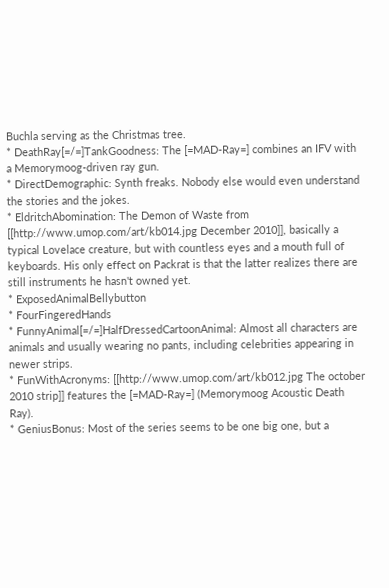Buchla serving as the Christmas tree.
* DeathRay[=/=]TankGoodness: The [=MAD-Ray=] combines an IFV with a Memorymoog-driven ray gun.
* DirectDemographic: Synth freaks. Nobody else would even understand the stories and the jokes.
* EldritchAbomination: The Demon of Waste from [[http://www.umop.com/art/kb014.jpg December 2010]], basically a typical Lovelace creature, but with countless eyes and a mouth full of keyboards. His only effect on Packrat is that the latter realizes there are still instruments he hasn't owned yet.
* ExposedAnimalBellybutton
* FourFingeredHands
* FunnyAnimal[=/=]HalfDressedCartoonAnimal: Almost all characters are animals and usually wearing no pants, including celebrities appearing in newer strips.
* FunWithAcronyms: [[http://www.umop.com/art/kb012.jpg The october 2010 strip]] features the [=MAD-Ray=] (Memorymoog Acoustic Death Ray).
* GeniusBonus: Most of the series seems to be one big one, but a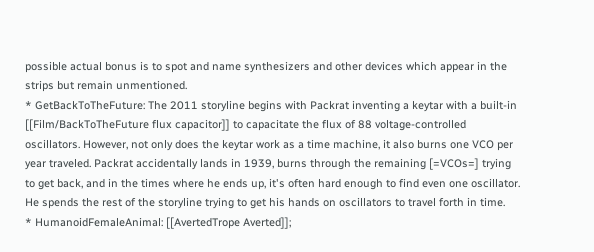possible actual bonus is to spot and name synthesizers and other devices which appear in the strips but remain unmentioned.
* GetBackToTheFuture: The 2011 storyline begins with Packrat inventing a keytar with a built-in [[Film/BackToTheFuture flux capacitor]] to capacitate the flux of 88 voltage-controlled oscillators. However, not only does the keytar work as a time machine, it also burns one VCO per year traveled. Packrat accidentally lands in 1939, burns through the remaining [=VCOs=] trying to get back, and in the times where he ends up, it's often hard enough to find even one oscillator. He spends the rest of the storyline trying to get his hands on oscillators to travel forth in time.
* HumanoidFemaleAnimal: [[AvertedTrope Averted]];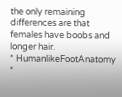the only remaining differences are that females have boobs and longer hair.
* HumanlikeFootAnatomy
*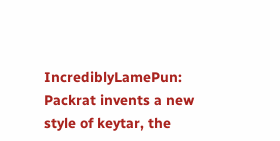IncrediblyLamePun: Packrat invents a new style of keytar, the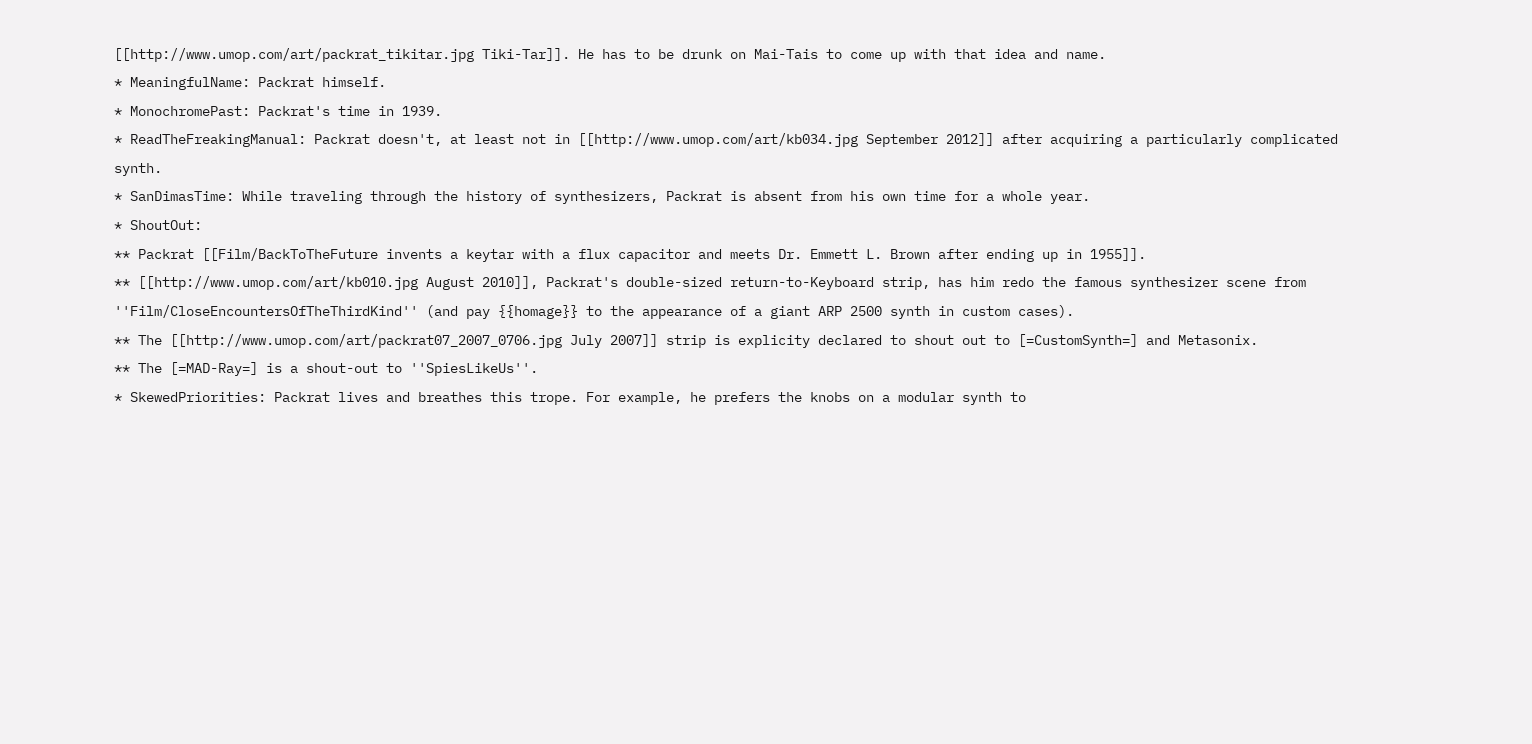[[http://www.umop.com/art/packrat_tikitar.jpg Tiki-Tar]]. He has to be drunk on Mai-Tais to come up with that idea and name.
* MeaningfulName: Packrat himself.
* MonochromePast: Packrat's time in 1939.
* ReadTheFreakingManual: Packrat doesn't, at least not in [[http://www.umop.com/art/kb034.jpg September 2012]] after acquiring a particularly complicated synth.
* SanDimasTime: While traveling through the history of synthesizers, Packrat is absent from his own time for a whole year.
* ShoutOut:
** Packrat [[Film/BackToTheFuture invents a keytar with a flux capacitor and meets Dr. Emmett L. Brown after ending up in 1955]].
** [[http://www.umop.com/art/kb010.jpg August 2010]], Packrat's double-sized return-to-Keyboard strip, has him redo the famous synthesizer scene from ''Film/CloseEncountersOfTheThirdKind'' (and pay {{homage}} to the appearance of a giant ARP 2500 synth in custom cases).
** The [[http://www.umop.com/art/packrat07_2007_0706.jpg July 2007]] strip is explicity declared to shout out to [=CustomSynth=] and Metasonix.
** The [=MAD-Ray=] is a shout-out to ''SpiesLikeUs''.
* SkewedPriorities: Packrat lives and breathes this trope. For example, he prefers the knobs on a modular synth to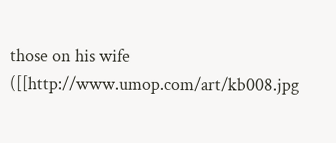those on his wife ([[http://www.umop.com/art/kb008.jpg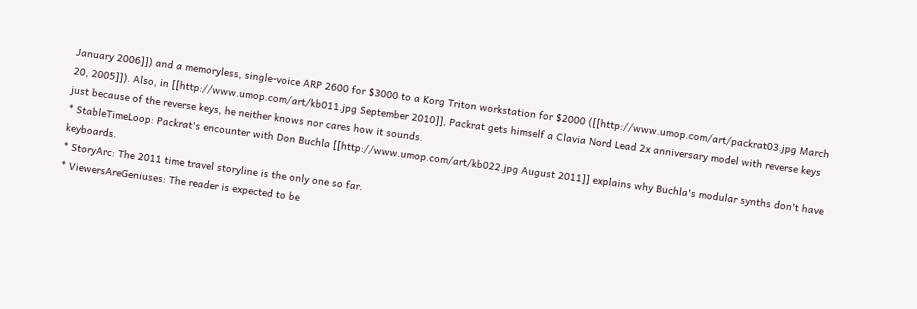January 2006]]) and a memoryless, single-voice ARP 2600 for $3000 to a Korg Triton workstation for $2000 ([[http://www.umop.com/art/packrat03.jpg March 20, 2005]]). Also, in [[http://www.umop.com/art/kb011.jpg September 2010]], Packrat gets himself a Clavia Nord Lead 2x anniversary model with reverse keys just because of the reverse keys, he neither knows nor cares how it sounds.
* StableTimeLoop: Packrat's encounter with Don Buchla [[http://www.umop.com/art/kb022.jpg August 2011]] explains why Buchla's modular synths don't have keyboards.
* StoryArc: The 2011 time travel storyline is the only one so far.
* ViewersAreGeniuses: The reader is expected to be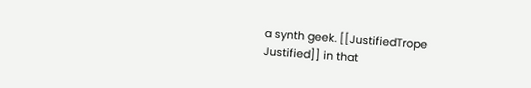a synth geek. [[JustifiedTrope Justified]] in that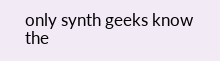only synth geeks know the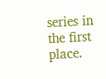series in the first place.